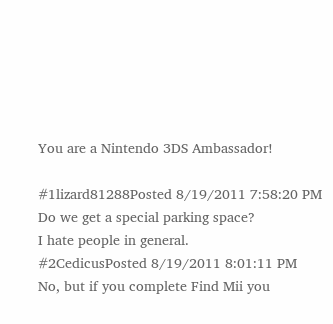You are a Nintendo 3DS Ambassador!

#1lizard81288Posted 8/19/2011 7:58:20 PM
Do we get a special parking space?
I hate people in general.
#2CedicusPosted 8/19/2011 8:01:11 PM
No, but if you complete Find Mii you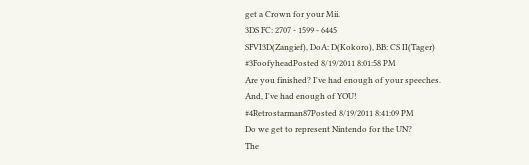get a Crown for your Mii.
3DS FC: 2707 - 1599 - 6445
SFVI3D(Zangief), DoA: D(Kokoro), BB: CS II(Tager)
#3FoofyheadPosted 8/19/2011 8:01:58 PM
Are you finished? I've had enough of your speeches.
And, I've had enough of YOU!
#4Retrostarman87Posted 8/19/2011 8:41:09 PM
Do we get to represent Nintendo for the UN?
The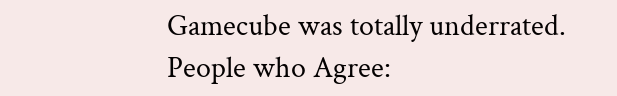Gamecube was totally underrated.
People who Agree: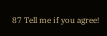87 Tell me if you agree!